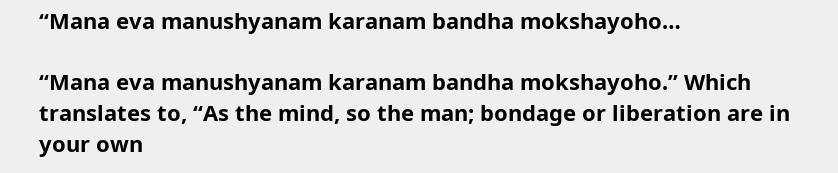“Mana eva manushyanam karanam bandha mokshayoho…

“Mana eva manushyanam karanam bandha mokshayoho.” Which translates to, “As the mind, so the man; bondage or liberation are in your own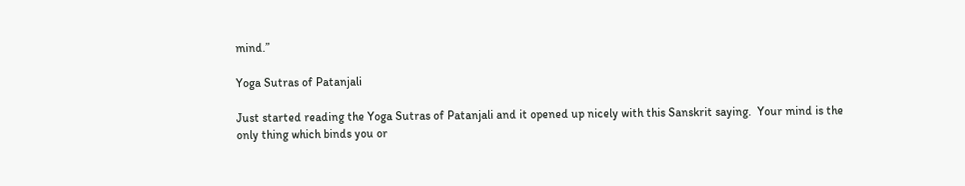mind.”

Yoga Sutras of Patanjali

Just started reading the Yoga Sutras of Patanjali and it opened up nicely with this Sanskrit saying.  Your mind is the only thing which binds you or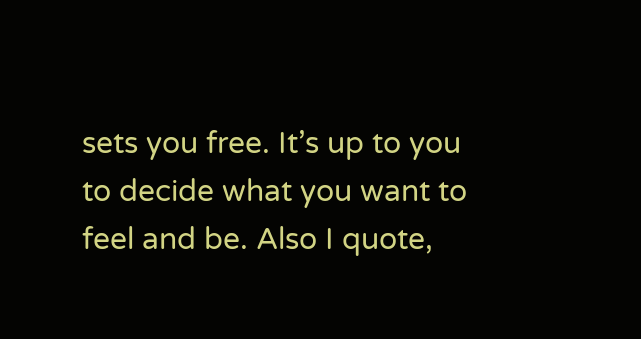sets you free. It’s up to you to decide what you want to feel and be. Also I quote,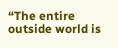“The entire outside world is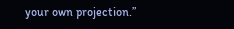your own projection.”